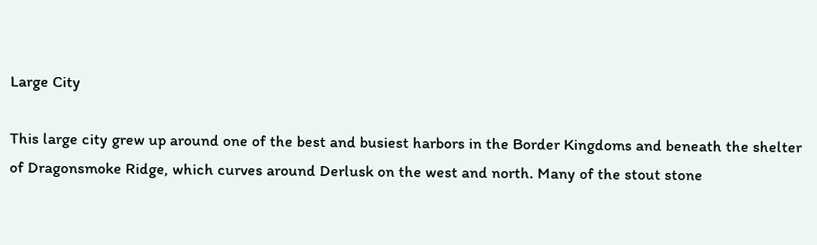Large City

This large city grew up around one of the best and busiest harbors in the Border Kingdoms and beneath the shelter of Dragonsmoke Ridge, which curves around Derlusk on the west and north. Many of the stout stone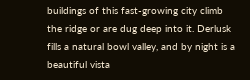buildings of this fast-growing city climb the ridge or are dug deep into it. Derlusk fills a natural bowl valley, and by night is a beautiful vista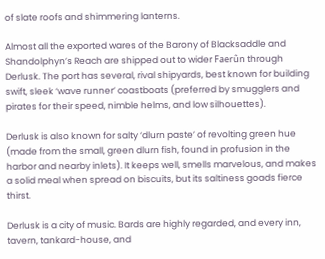of slate roofs and shimmering lanterns.

Almost all the exported wares of the Barony of Blacksaddle and Shandolphyn’s Reach are shipped out to wider Faerûn through Derlusk. The port has several, rival shipyards, best known for building swift, sleek ‘wave runner’ coastboats (preferred by smugglers and pirates for their speed, nimble helms, and low silhouettes).

Derlusk is also known for salty ‘dlurn paste’ of revolting green hue (made from the small, green dlurn fish, found in profusion in the harbor and nearby inlets). It keeps well, smells marvelous, and makes a solid meal when spread on biscuits, but its saltiness goads fierce thirst.

Derlusk is a city of music. Bards are highly regarded, and every inn, tavern, tankard-house, and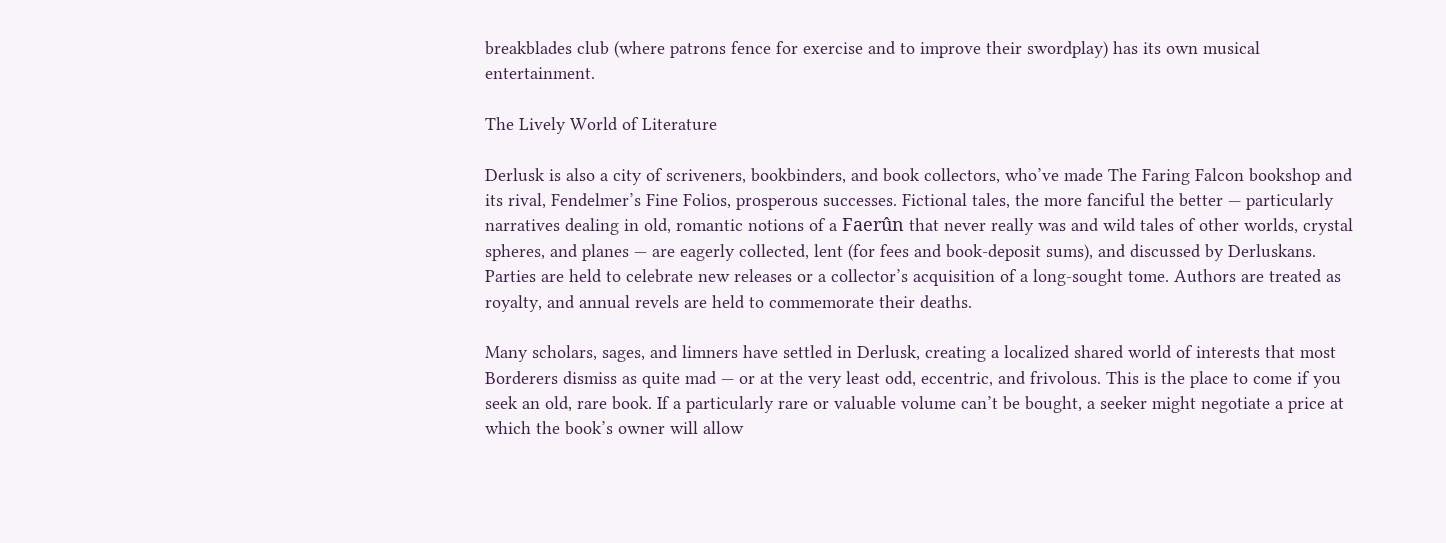breakblades club (where patrons fence for exercise and to improve their swordplay) has its own musical entertainment.

The Lively World of Literature

Derlusk is also a city of scriveners, bookbinders, and book collectors, who’ve made The Faring Falcon bookshop and its rival, Fendelmer’s Fine Folios, prosperous successes. Fictional tales, the more fanciful the better — particularly narratives dealing in old, romantic notions of a Faerûn that never really was and wild tales of other worlds, crystal spheres, and planes — are eagerly collected, lent (for fees and book-deposit sums), and discussed by Derluskans. Parties are held to celebrate new releases or a collector’s acquisition of a long-sought tome. Authors are treated as royalty, and annual revels are held to commemorate their deaths.

Many scholars, sages, and limners have settled in Derlusk, creating a localized shared world of interests that most Borderers dismiss as quite mad — or at the very least odd, eccentric, and frivolous. This is the place to come if you seek an old, rare book. If a particularly rare or valuable volume can’t be bought, a seeker might negotiate a price at which the book’s owner will allow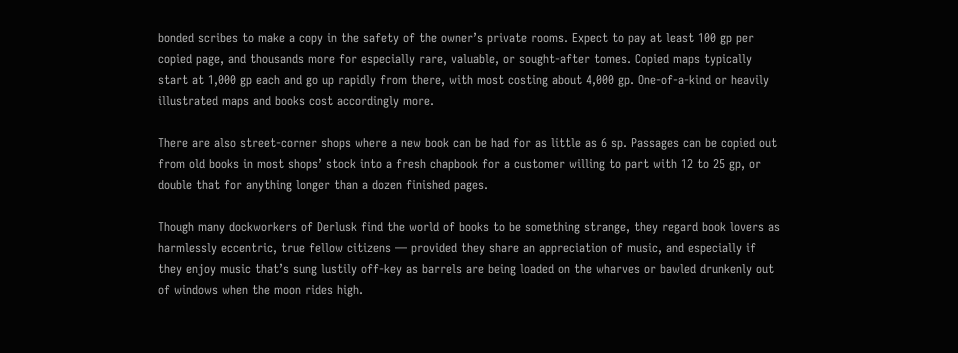bonded scribes to make a copy in the safety of the owner’s private rooms. Expect to pay at least 100 gp per copied page, and thousands more for especially rare, valuable, or sought-after tomes. Copied maps typically start at 1,000 gp each and go up rapidly from there, with most costing about 4,000 gp. One-of-a-kind or heavily illustrated maps and books cost accordingly more.

There are also street-corner shops where a new book can be had for as little as 6 sp. Passages can be copied out from old books in most shops’ stock into a fresh chapbook for a customer willing to part with 12 to 25 gp, or double that for anything longer than a dozen finished pages.

Though many dockworkers of Derlusk find the world of books to be something strange, they regard book lovers as harmlessly eccentric, true fellow citizens — provided they share an appreciation of music, and especially if they enjoy music that’s sung lustily off-key as barrels are being loaded on the wharves or bawled drunkenly out of windows when the moon rides high.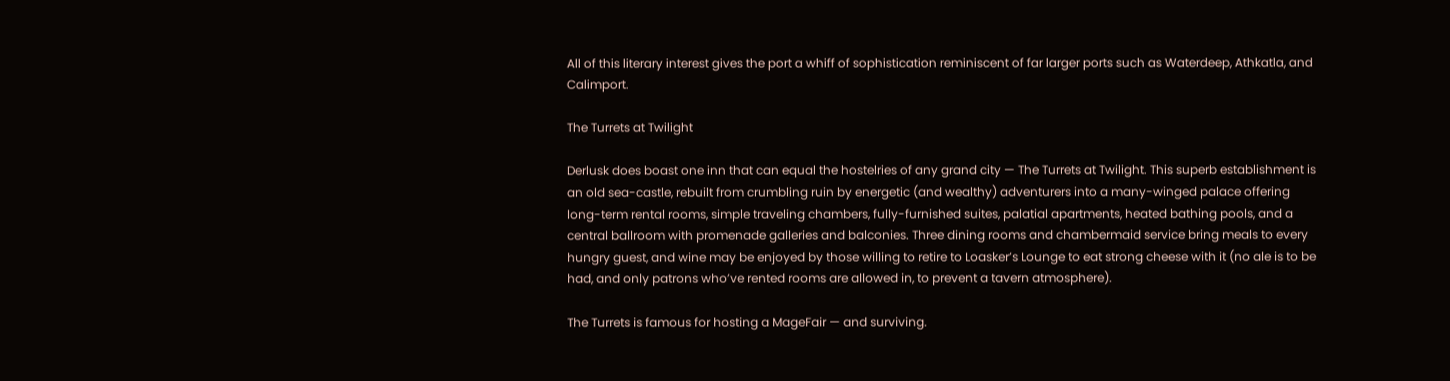All of this literary interest gives the port a whiff of sophistication reminiscent of far larger ports such as Waterdeep, Athkatla, and Calimport.

The Turrets at Twilight

Derlusk does boast one inn that can equal the hostelries of any grand city — The Turrets at Twilight. This superb establishment is an old sea-castle, rebuilt from crumbling ruin by energetic (and wealthy) adventurers into a many-winged palace offering long-term rental rooms, simple traveling chambers, fully-furnished suites, palatial apartments, heated bathing pools, and a central ballroom with promenade galleries and balconies. Three dining rooms and chambermaid service bring meals to every hungry guest, and wine may be enjoyed by those willing to retire to Loasker’s Lounge to eat strong cheese with it (no ale is to be had, and only patrons who’ve rented rooms are allowed in, to prevent a tavern atmosphere).

The Turrets is famous for hosting a MageFair — and surviving.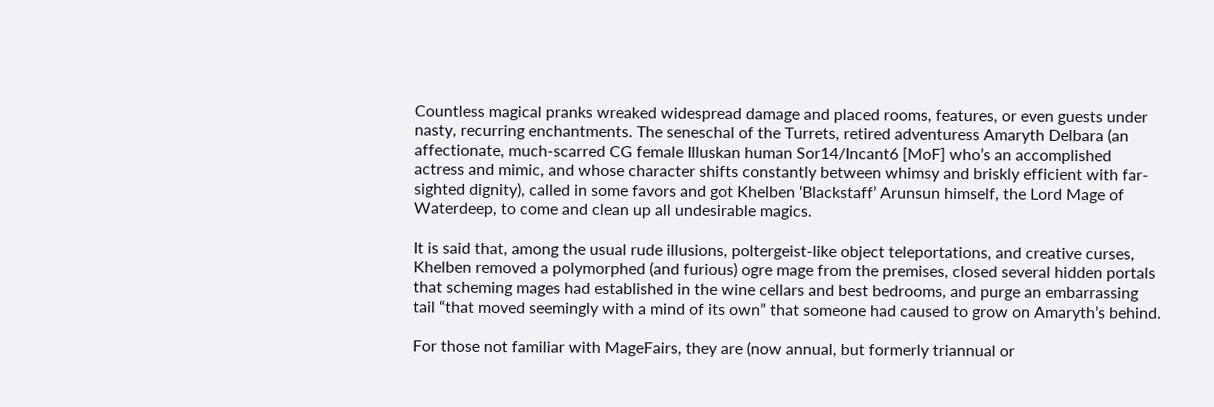Countless magical pranks wreaked widespread damage and placed rooms, features, or even guests under nasty, recurring enchantments. The seneschal of the Turrets, retired adventuress Amaryth Delbara (an affectionate, much-scarred CG female Illuskan human Sor14/Incant6 [MoF] who’s an accomplished actress and mimic, and whose character shifts constantly between whimsy and briskly efficient with far-sighted dignity), called in some favors and got Khelben ‘Blackstaff’ Arunsun himself, the Lord Mage of Waterdeep, to come and clean up all undesirable magics.

It is said that, among the usual rude illusions, poltergeist-like object teleportations, and creative curses, Khelben removed a polymorphed (and furious) ogre mage from the premises, closed several hidden portals that scheming mages had established in the wine cellars and best bedrooms, and purge an embarrassing tail “that moved seemingly with a mind of its own” that someone had caused to grow on Amaryth’s behind.

For those not familiar with MageFairs, they are (now annual, but formerly triannual or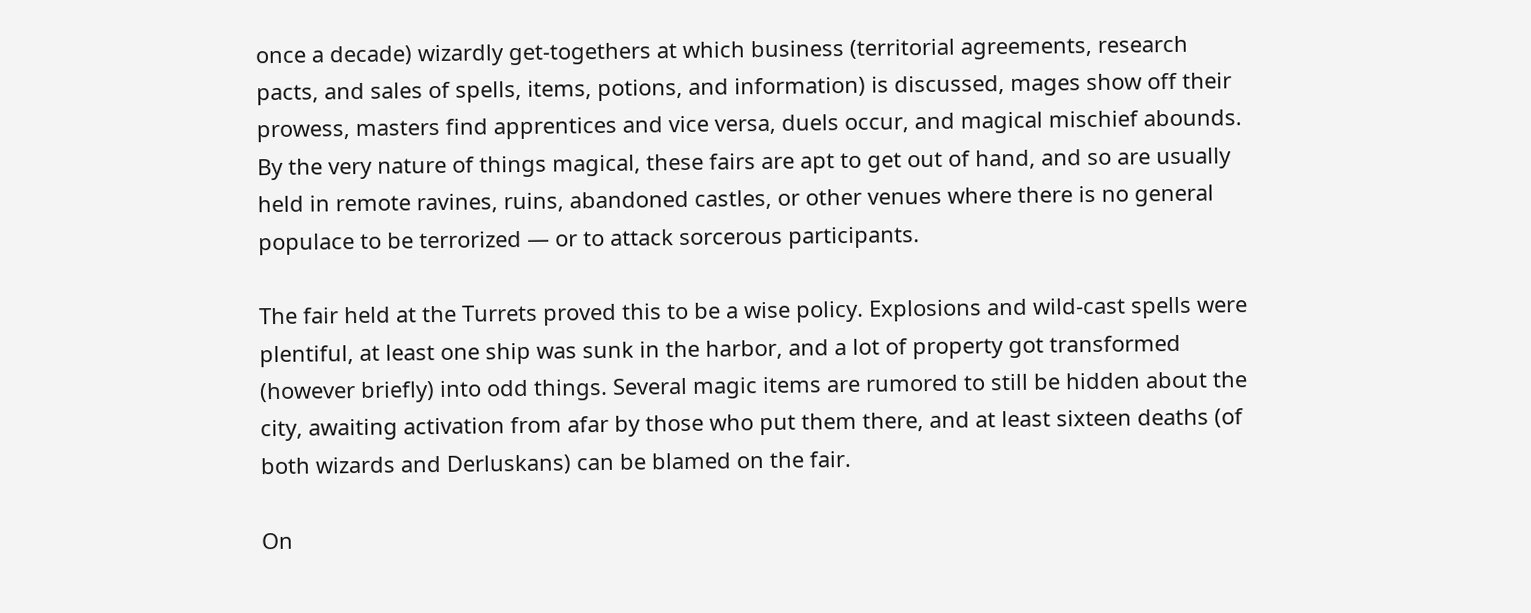once a decade) wizardly get-togethers at which business (territorial agreements, research pacts, and sales of spells, items, potions, and information) is discussed, mages show off their prowess, masters find apprentices and vice versa, duels occur, and magical mischief abounds. By the very nature of things magical, these fairs are apt to get out of hand, and so are usually held in remote ravines, ruins, abandoned castles, or other venues where there is no general populace to be terrorized — or to attack sorcerous participants.

The fair held at the Turrets proved this to be a wise policy. Explosions and wild-cast spells were plentiful, at least one ship was sunk in the harbor, and a lot of property got transformed (however briefly) into odd things. Several magic items are rumored to still be hidden about the city, awaiting activation from afar by those who put them there, and at least sixteen deaths (of both wizards and Derluskans) can be blamed on the fair.

On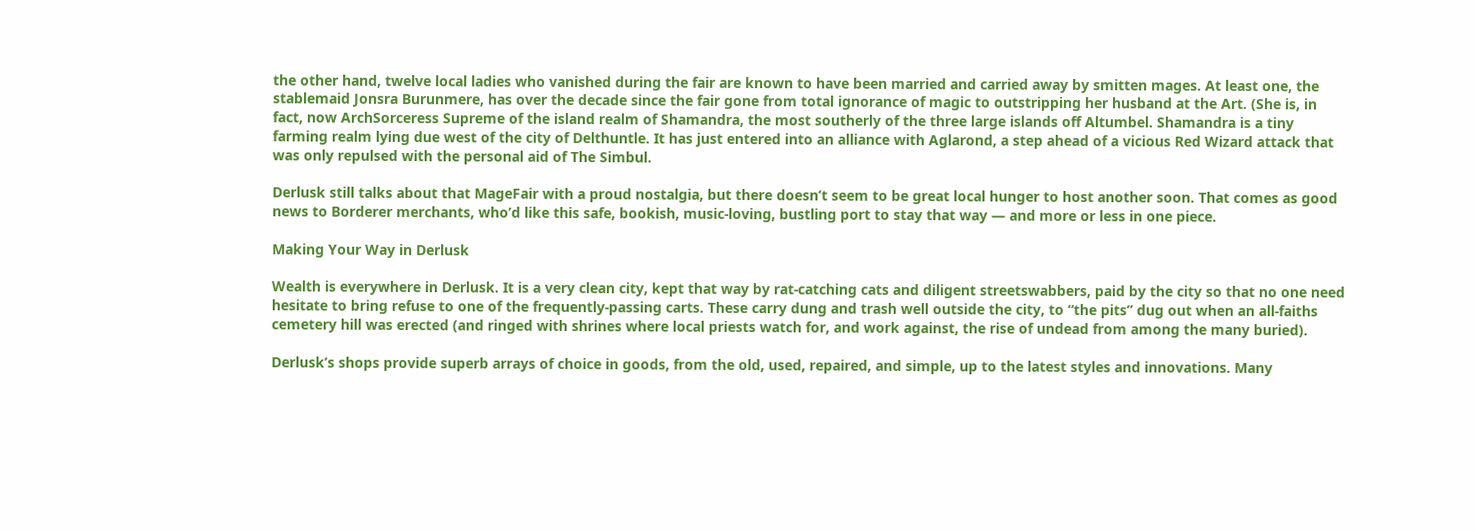the other hand, twelve local ladies who vanished during the fair are known to have been married and carried away by smitten mages. At least one, the stablemaid Jonsra Burunmere, has over the decade since the fair gone from total ignorance of magic to outstripping her husband at the Art. (She is, in fact, now ArchSorceress Supreme of the island realm of Shamandra, the most southerly of the three large islands off Altumbel. Shamandra is a tiny farming realm lying due west of the city of Delthuntle. It has just entered into an alliance with Aglarond, a step ahead of a vicious Red Wizard attack that was only repulsed with the personal aid of The Simbul.

Derlusk still talks about that MageFair with a proud nostalgia, but there doesn’t seem to be great local hunger to host another soon. That comes as good news to Borderer merchants, who’d like this safe, bookish, music-loving, bustling port to stay that way — and more or less in one piece.

Making Your Way in Derlusk

Wealth is everywhere in Derlusk. It is a very clean city, kept that way by rat-catching cats and diligent streetswabbers, paid by the city so that no one need hesitate to bring refuse to one of the frequently-passing carts. These carry dung and trash well outside the city, to “the pits” dug out when an all-faiths cemetery hill was erected (and ringed with shrines where local priests watch for, and work against, the rise of undead from among the many buried).

Derlusk’s shops provide superb arrays of choice in goods, from the old, used, repaired, and simple, up to the latest styles and innovations. Many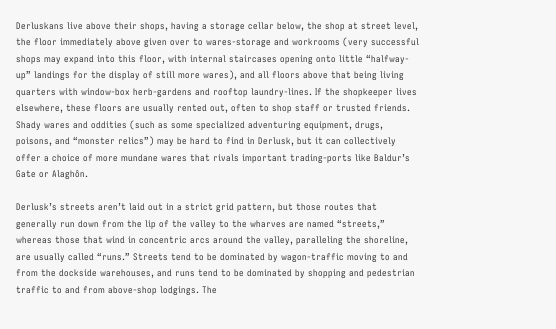Derluskans live above their shops, having a storage cellar below, the shop at street level, the floor immediately above given over to wares-storage and workrooms (very successful shops may expand into this floor, with internal staircases opening onto little “halfway-up” landings for the display of still more wares), and all floors above that being living quarters with window-box herb-gardens and rooftop laundry-lines. If the shopkeeper lives elsewhere, these floors are usually rented out, often to shop staff or trusted friends. Shady wares and oddities (such as some specialized adventuring equipment, drugs, poisons, and “monster relics”) may be hard to find in Derlusk, but it can collectively offer a choice of more mundane wares that rivals important trading-ports like Baldur’s Gate or Alaghôn.

Derlusk’s streets aren’t laid out in a strict grid pattern, but those routes that generally run down from the lip of the valley to the wharves are named “streets,” whereas those that wind in concentric arcs around the valley, paralleling the shoreline, are usually called “runs.” Streets tend to be dominated by wagon-traffic moving to and from the dockside warehouses, and runs tend to be dominated by shopping and pedestrian traffic to and from above-shop lodgings. The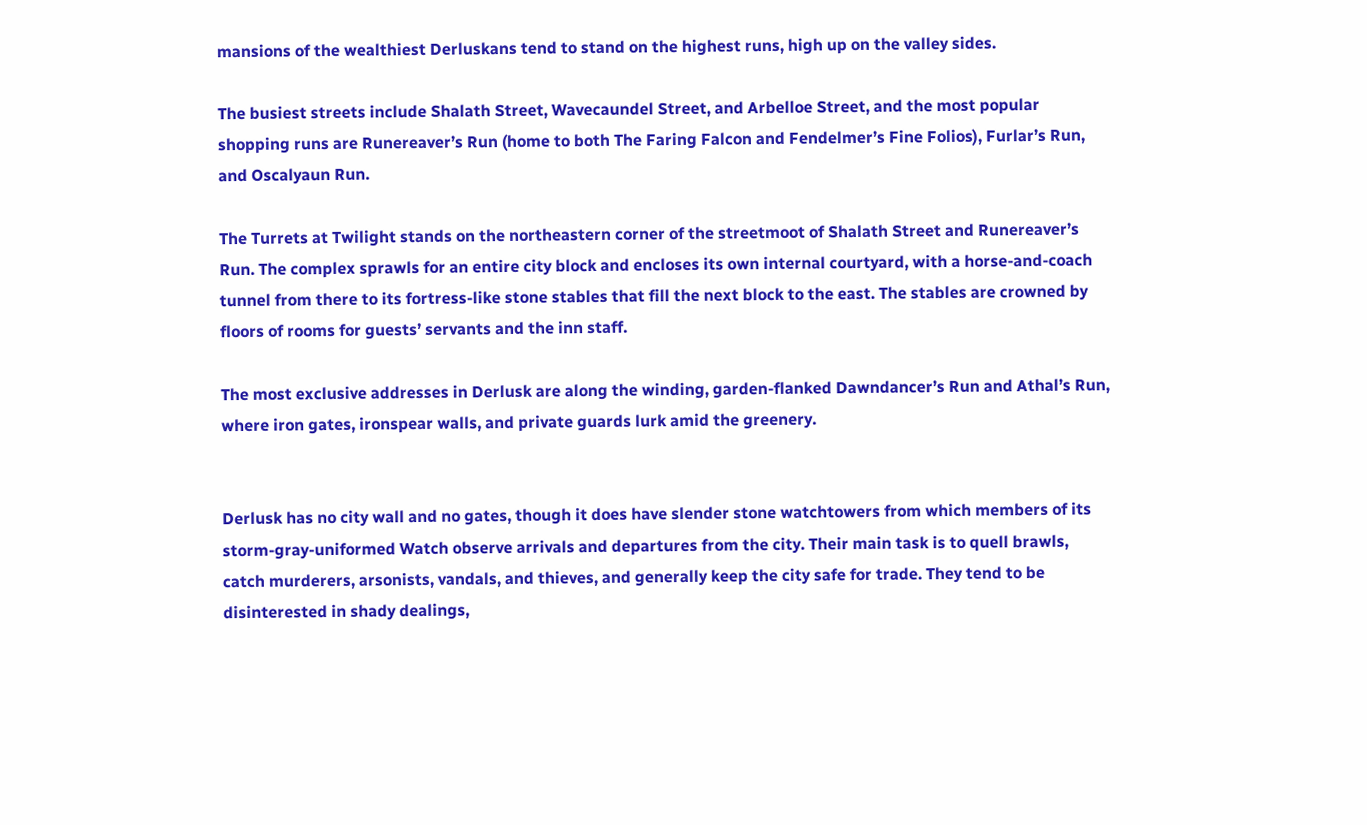mansions of the wealthiest Derluskans tend to stand on the highest runs, high up on the valley sides.

The busiest streets include Shalath Street, Wavecaundel Street, and Arbelloe Street, and the most popular shopping runs are Runereaver’s Run (home to both The Faring Falcon and Fendelmer’s Fine Folios), Furlar’s Run, and Oscalyaun Run.

The Turrets at Twilight stands on the northeastern corner of the streetmoot of Shalath Street and Runereaver’s Run. The complex sprawls for an entire city block and encloses its own internal courtyard, with a horse-and-coach tunnel from there to its fortress-like stone stables that fill the next block to the east. The stables are crowned by floors of rooms for guests’ servants and the inn staff.

The most exclusive addresses in Derlusk are along the winding, garden-flanked Dawndancer’s Run and Athal’s Run, where iron gates, ironspear walls, and private guards lurk amid the greenery.


Derlusk has no city wall and no gates, though it does have slender stone watchtowers from which members of its storm-gray-uniformed Watch observe arrivals and departures from the city. Their main task is to quell brawls, catch murderers, arsonists, vandals, and thieves, and generally keep the city safe for trade. They tend to be disinterested in shady dealings,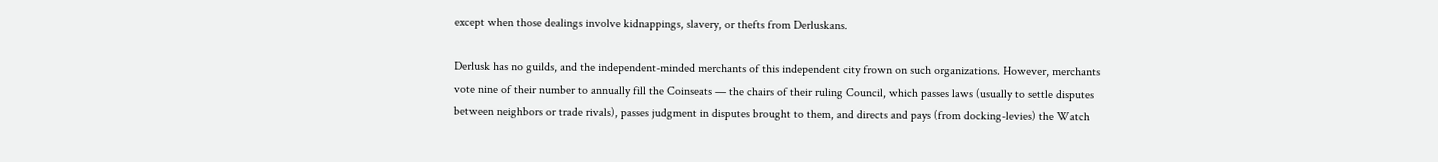except when those dealings involve kidnappings, slavery, or thefts from Derluskans.

Derlusk has no guilds, and the independent-minded merchants of this independent city frown on such organizations. However, merchants vote nine of their number to annually fill the Coinseats — the chairs of their ruling Council, which passes laws (usually to settle disputes between neighbors or trade rivals), passes judgment in disputes brought to them, and directs and pays (from docking-levies) the Watch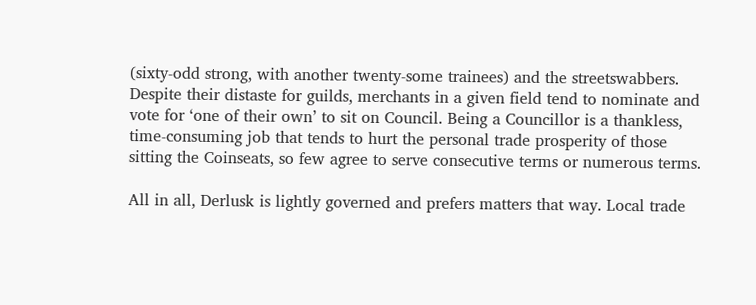(sixty-odd strong, with another twenty-some trainees) and the streetswabbers. Despite their distaste for guilds, merchants in a given field tend to nominate and vote for ‘one of their own’ to sit on Council. Being a Councillor is a thankless, time-consuming job that tends to hurt the personal trade prosperity of those sitting the Coinseats, so few agree to serve consecutive terms or numerous terms.

All in all, Derlusk is lightly governed and prefers matters that way. Local trade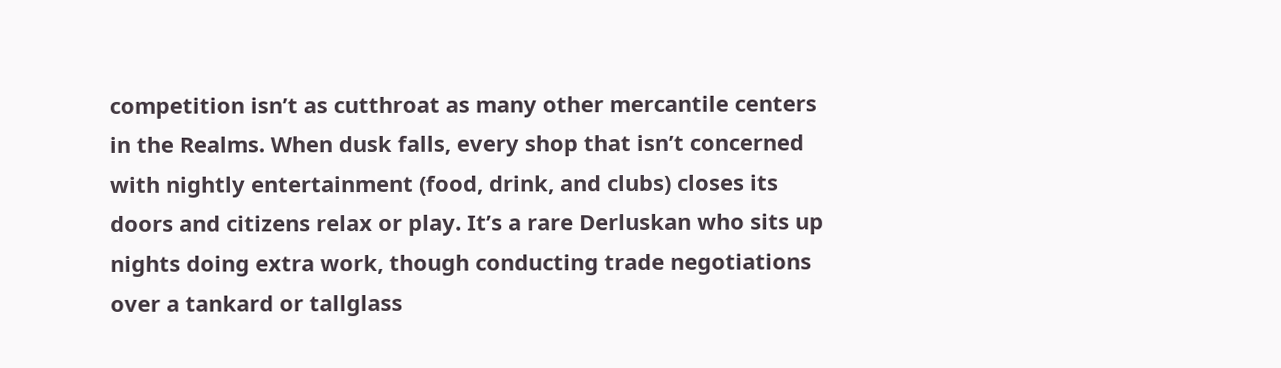competition isn’t as cutthroat as many other mercantile centers in the Realms. When dusk falls, every shop that isn’t concerned with nightly entertainment (food, drink, and clubs) closes its doors and citizens relax or play. It’s a rare Derluskan who sits up nights doing extra work, though conducting trade negotiations over a tankard or tallglass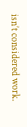isn’t considered work.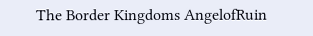The Border Kingdoms AngelofRuin